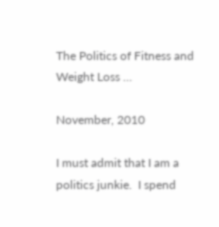The Politics of Fitness and Weight Loss …

November, 2010

I must admit that I am a politics junkie.  I spend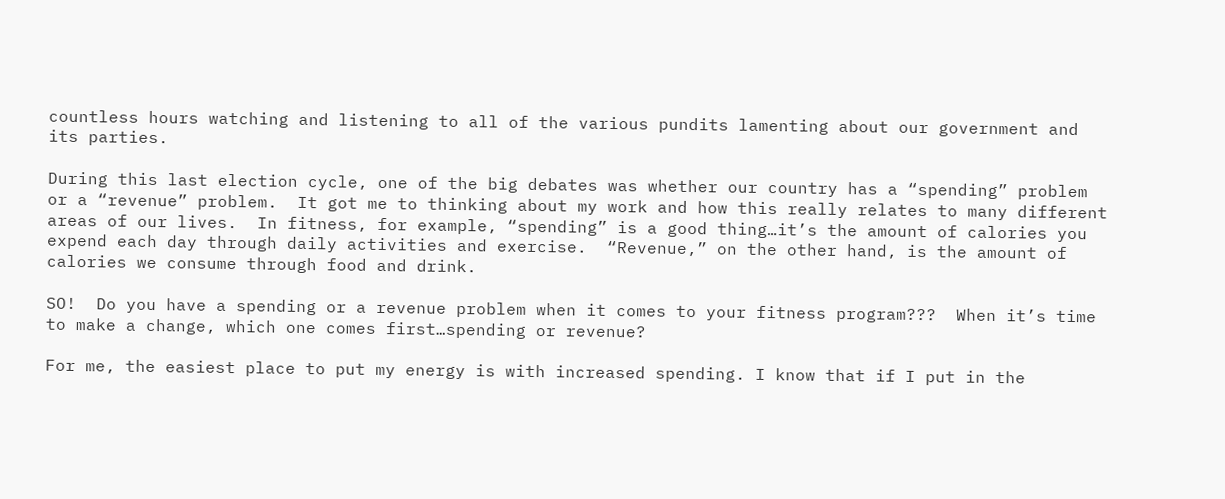countless hours watching and listening to all of the various pundits lamenting about our government and its parties.

During this last election cycle, one of the big debates was whether our country has a “spending” problem or a “revenue” problem.  It got me to thinking about my work and how this really relates to many different areas of our lives.  In fitness, for example, “spending” is a good thing…it’s the amount of calories you expend each day through daily activities and exercise.  “Revenue,” on the other hand, is the amount of calories we consume through food and drink.

SO!  Do you have a spending or a revenue problem when it comes to your fitness program???  When it’s time to make a change, which one comes first…spending or revenue?

For me, the easiest place to put my energy is with increased spending. I know that if I put in the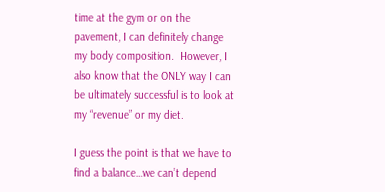time at the gym or on the pavement, I can definitely change my body composition.  However, I also know that the ONLY way I can be ultimately successful is to look at my “revenue” or my diet.

I guess the point is that we have to find a balance…we can’t depend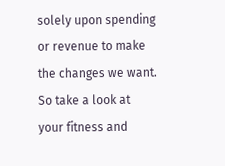solely upon spending or revenue to make the changes we want.  So take a look at your fitness and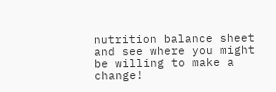nutrition balance sheet and see where you might be willing to make a change!